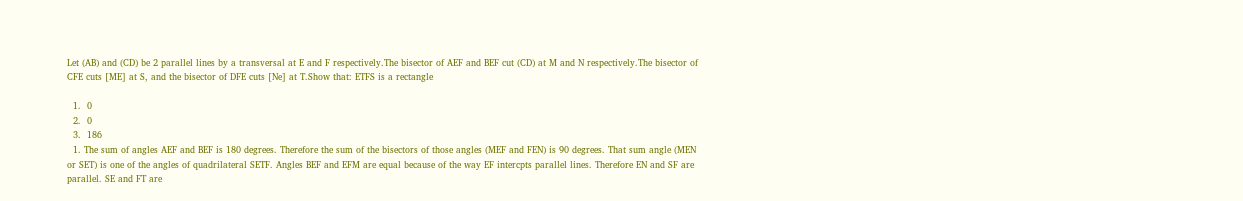Let (AB) and (CD) be 2 parallel lines by a transversal at E and F respectively.The bisector of AEF and BEF cut (CD) at M and N respectively.The bisector of CFE cuts [ME] at S, and the bisector of DFE cuts [Ne] at T.Show that: ETFS is a rectangle

  1.  0
  2.  0
  3.  186
  1. The sum of angles AEF and BEF is 180 degrees. Therefore the sum of the bisectors of those angles (MEF and FEN) is 90 degrees. That sum angle (MEN or SET) is one of the angles of quadrilateral SETF. Angles BEF and EFM are equal because of the way EF intercpts parallel lines. Therefore EN and SF are parallel. SE and FT are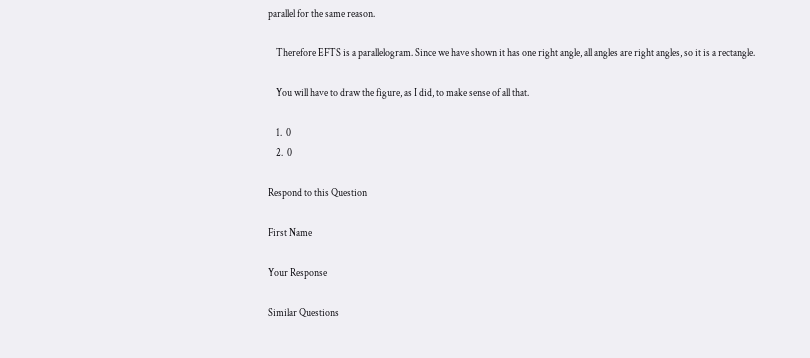parallel for the same reason.

    Therefore EFTS is a parallelogram. Since we have shown it has one right angle, all angles are right angles, so it is a rectangle.

    You will have to draw the figure, as I did, to make sense of all that.

    1.  0
    2.  0

Respond to this Question

First Name

Your Response

Similar Questions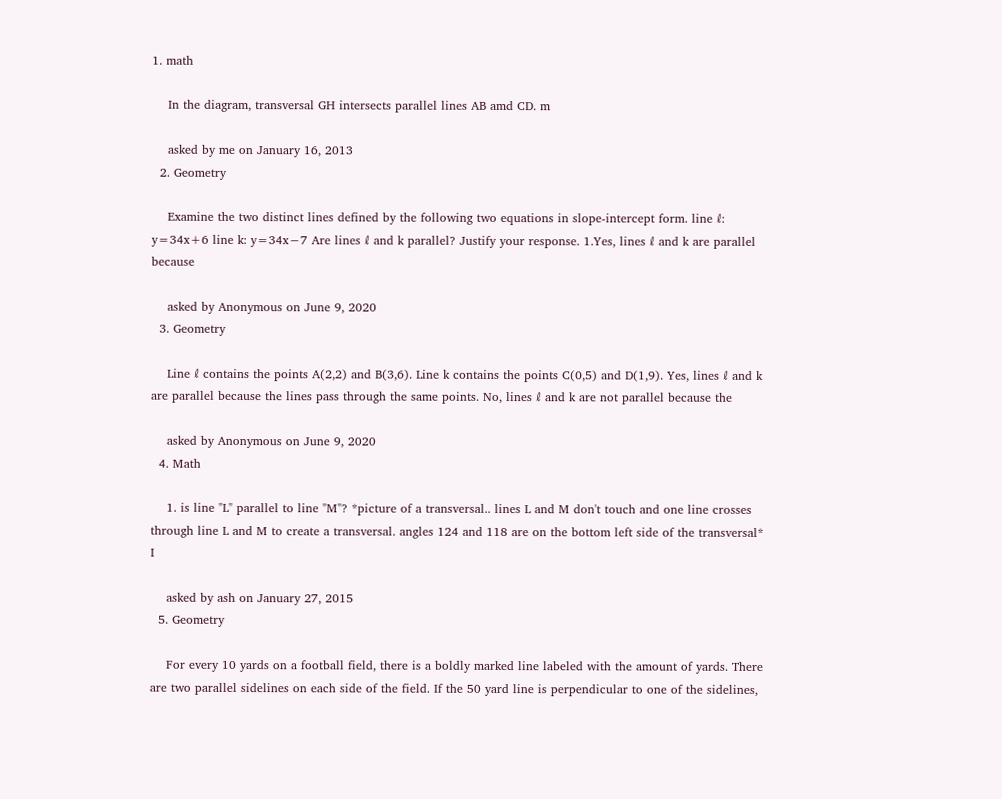1. math

    In the diagram, transversal GH intersects parallel lines AB amd CD. m

    asked by me on January 16, 2013
  2. Geometry

    Examine the two distinct lines defined by the following two equations in slope-intercept form. line ℓ: y=34x+6 line k: y=34x−7 Are lines ℓ and k parallel? Justify your response. 1.Yes, lines ℓ and k are parallel because

    asked by Anonymous on June 9, 2020
  3. Geometry

    Line ℓ contains the points A(2,2) and B(3,6). Line k contains the points C(0,5) and D(1,9). Yes, lines ℓ and k are parallel because the lines pass through the same points. No, lines ℓ and k are not parallel because the

    asked by Anonymous on June 9, 2020
  4. Math

    1. is line "L" parallel to line "M"? *picture of a transversal.. lines L and M don't touch and one line crosses through line L and M to create a transversal. angles 124 and 118 are on the bottom left side of the transversal* I

    asked by ash on January 27, 2015
  5. Geometry

    For every 10 yards on a football field, there is a boldly marked line labeled with the amount of yards. There are two parallel sidelines on each side of the field. If the 50 yard line is perpendicular to one of the sidelines,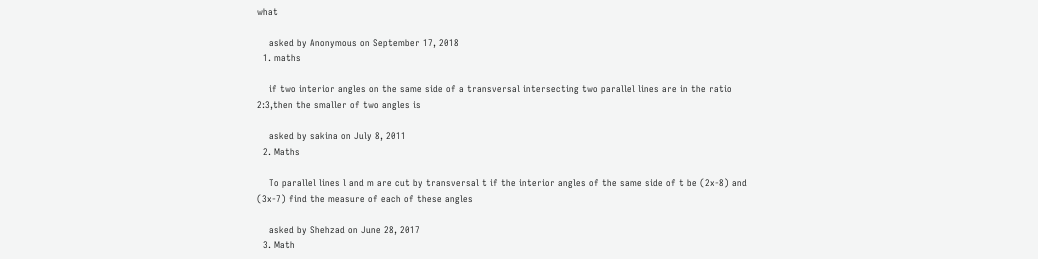what

    asked by Anonymous on September 17, 2018
  1. maths

    if two interior angles on the same side of a transversal intersecting two parallel lines are in the ratio 2:3,then the smaller of two angles is

    asked by sakina on July 8, 2011
  2. Maths

    To parallel lines l and m are cut by transversal t if the interior angles of the same side of t be (2x-8) and (3x-7) find the measure of each of these angles

    asked by Shehzad on June 28, 2017
  3. Math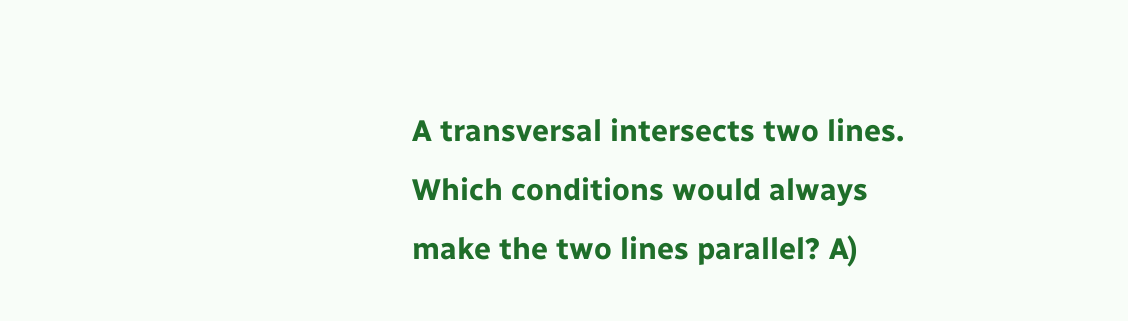A transversal intersects two lines. Which conditions would always make the two lines parallel? A)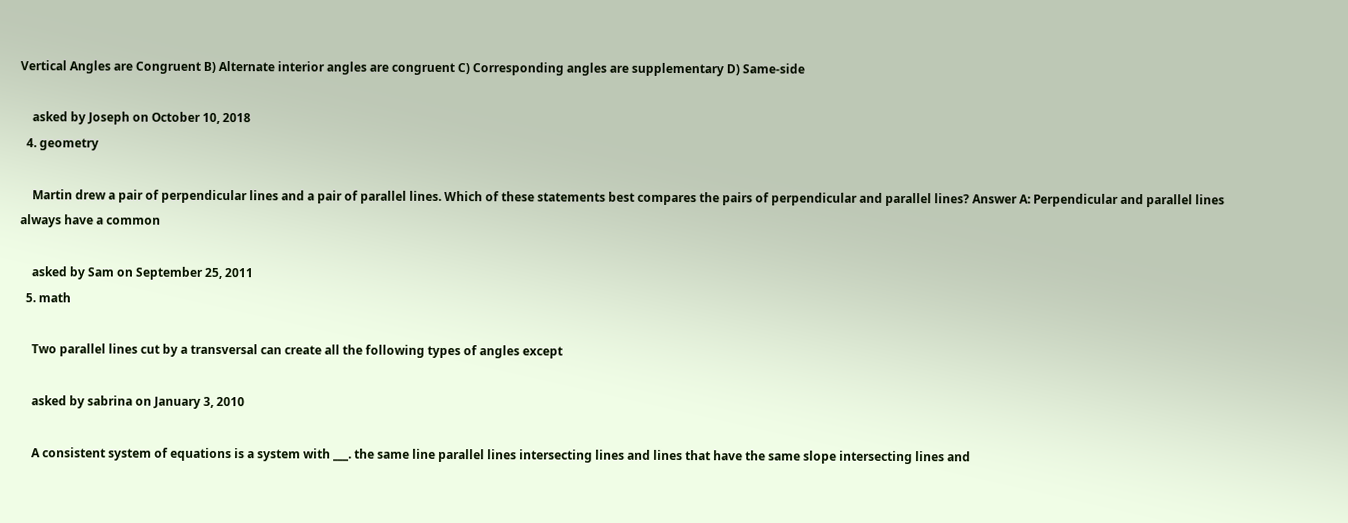Vertical Angles are Congruent B) Alternate interior angles are congruent C) Corresponding angles are supplementary D) Same-side

    asked by Joseph on October 10, 2018
  4. geometry

    Martin drew a pair of perpendicular lines and a pair of parallel lines. Which of these statements best compares the pairs of perpendicular and parallel lines? Answer A: Perpendicular and parallel lines always have a common

    asked by Sam on September 25, 2011
  5. math

    Two parallel lines cut by a transversal can create all the following types of angles except

    asked by sabrina on January 3, 2010

    A consistent system of equations is a system with ___. the same line parallel lines intersecting lines and lines that have the same slope intersecting lines and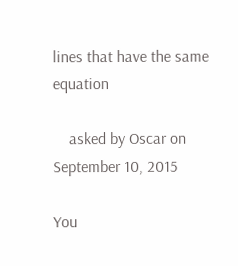lines that have the same equation

    asked by Oscar on September 10, 2015

You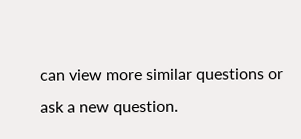can view more similar questions or ask a new question.